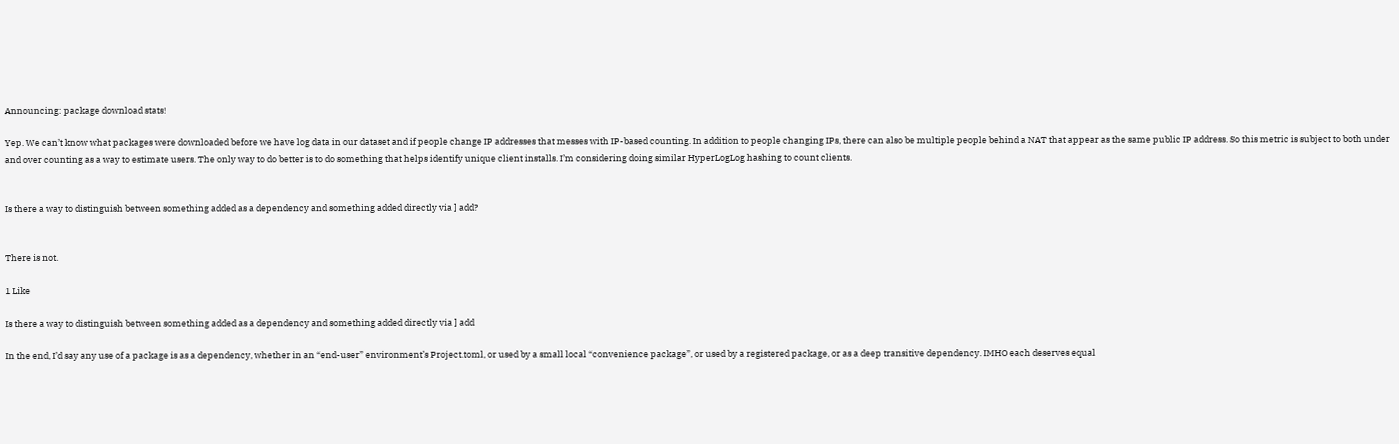Announcing: package download stats!

Yep. We can’t know what packages were downloaded before we have log data in our dataset and if people change IP addresses that messes with IP-based counting. In addition to people changing IPs, there can also be multiple people behind a NAT that appear as the same public IP address. So this metric is subject to both under and over counting as a way to estimate users. The only way to do better is to do something that helps identify unique client installs. I’m considering doing similar HyperLogLog hashing to count clients.


Is there a way to distinguish between something added as a dependency and something added directly via ] add?


There is not.

1 Like

Is there a way to distinguish between something added as a dependency and something added directly via ] add

In the end, I’d say any use of a package is as a dependency, whether in an “end-user” environment’s Project.toml, or used by a small local “convenience package”, or used by a registered package, or as a deep transitive dependency. IMHO each deserves equal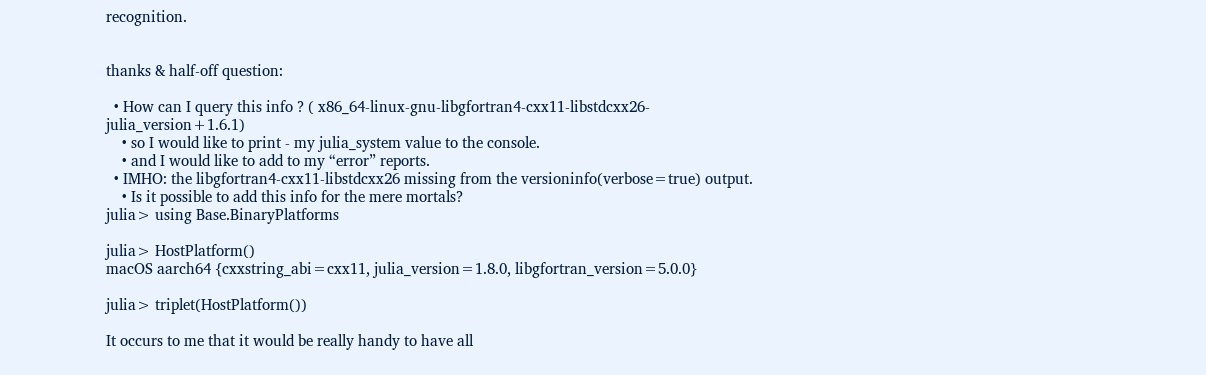recognition.


thanks & half-off question:

  • How can I query this info ? ( x86_64-linux-gnu-libgfortran4-cxx11-libstdcxx26-julia_version+1.6.1)
    • so I would like to print - my julia_system value to the console.
    • and I would like to add to my “error” reports.
  • IMHO: the libgfortran4-cxx11-libstdcxx26 missing from the versioninfo(verbose=true) output.
    • Is it possible to add this info for the mere mortals?
julia> using Base.BinaryPlatforms

julia> HostPlatform()
macOS aarch64 {cxxstring_abi=cxx11, julia_version=1.8.0, libgfortran_version=5.0.0}

julia> triplet(HostPlatform())

It occurs to me that it would be really handy to have all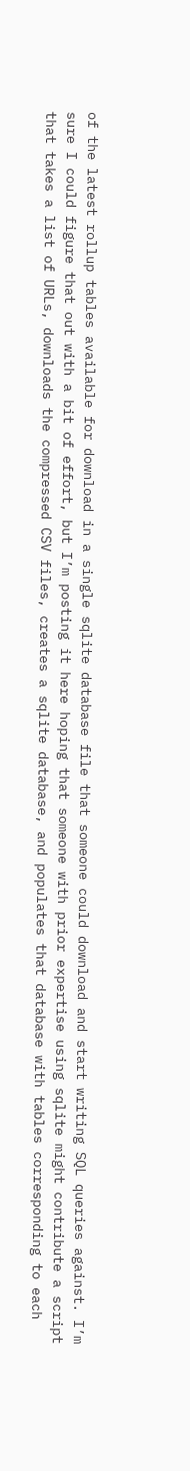of the latest rollup tables available for download in a single sqlite database file that someone could download and start writing SQL queries against. I’m sure I could figure that out with a bit of effort, but I’m posting it here hoping that someone with prior expertise using sqlite might contribute a script that takes a list of URLs, downloads the compressed CSV files, creates a sqlite database, and populates that database with tables corresponding to each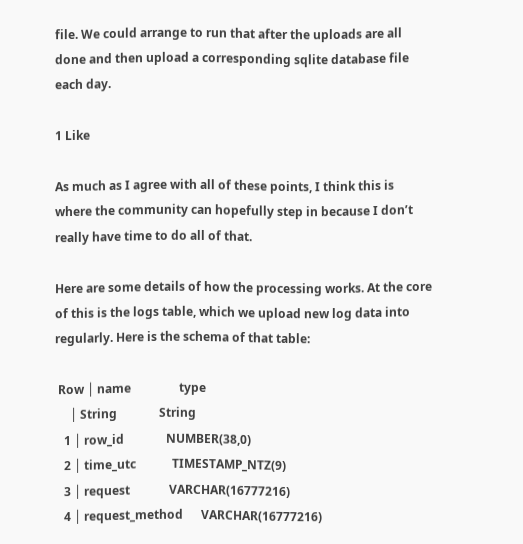file. We could arrange to run that after the uploads are all done and then upload a corresponding sqlite database file each day.

1 Like

As much as I agree with all of these points, I think this is where the community can hopefully step in because I don’t really have time to do all of that.

Here are some details of how the processing works. At the core of this is the logs table, which we upload new log data into regularly. Here is the schema of that table:

 Row │ name                type
     │ String              String
   1 │ row_id              NUMBER(38,0)
   2 │ time_utc            TIMESTAMP_NTZ(9)
   3 │ request             VARCHAR(16777216)
   4 │ request_method      VARCHAR(16777216)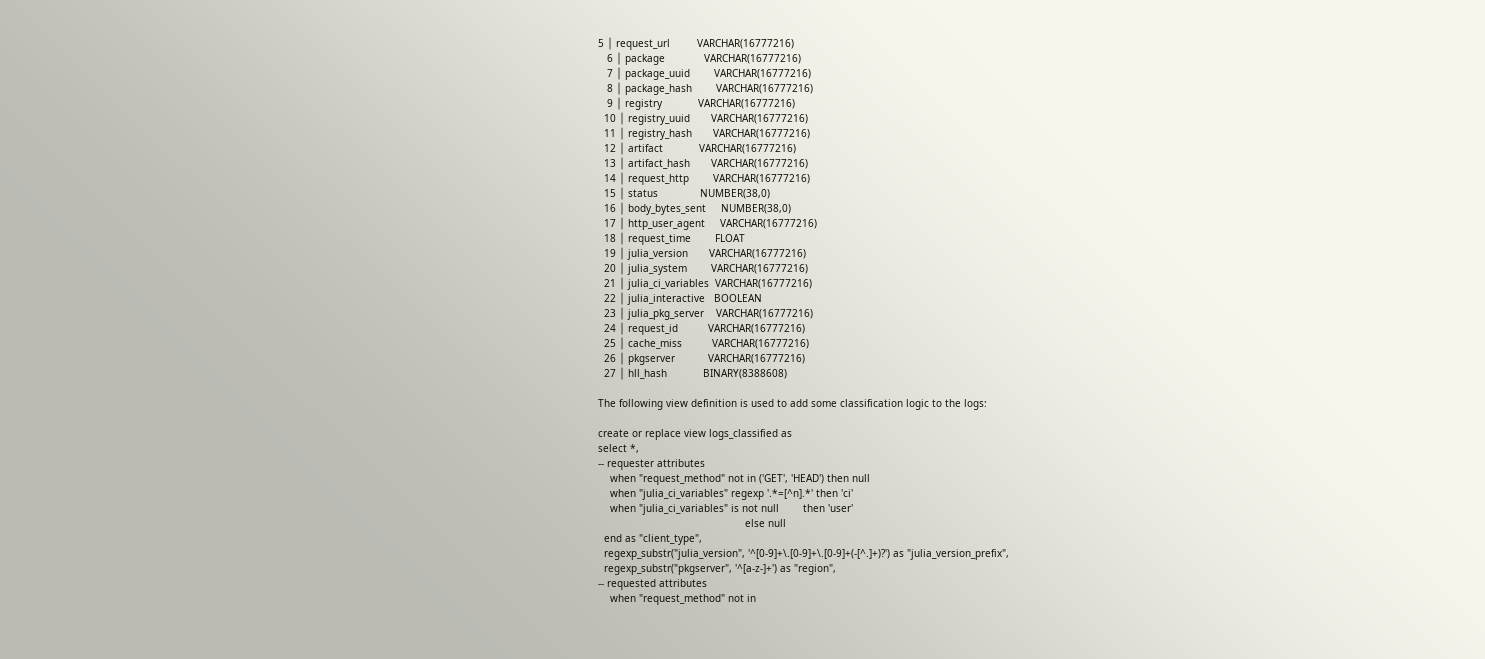5 │ request_url         VARCHAR(16777216)
   6 │ package             VARCHAR(16777216)
   7 │ package_uuid        VARCHAR(16777216)
   8 │ package_hash        VARCHAR(16777216)
   9 │ registry            VARCHAR(16777216)
  10 │ registry_uuid       VARCHAR(16777216)
  11 │ registry_hash       VARCHAR(16777216)
  12 │ artifact            VARCHAR(16777216)
  13 │ artifact_hash       VARCHAR(16777216)
  14 │ request_http        VARCHAR(16777216)
  15 │ status              NUMBER(38,0)
  16 │ body_bytes_sent     NUMBER(38,0)
  17 │ http_user_agent     VARCHAR(16777216)
  18 │ request_time        FLOAT
  19 │ julia_version       VARCHAR(16777216)
  20 │ julia_system        VARCHAR(16777216)
  21 │ julia_ci_variables  VARCHAR(16777216)
  22 │ julia_interactive   BOOLEAN
  23 │ julia_pkg_server    VARCHAR(16777216)
  24 │ request_id          VARCHAR(16777216)
  25 │ cache_miss          VARCHAR(16777216)
  26 │ pkgserver           VARCHAR(16777216)
  27 │ hll_hash            BINARY(8388608)

The following view definition is used to add some classification logic to the logs:

create or replace view logs_classified as
select *,
-- requester attributes
    when "request_method" not in ('GET', 'HEAD') then null
    when "julia_ci_variables" regexp '.*=[^n].*' then 'ci'
    when "julia_ci_variables" is not null        then 'user'
                                                 else null
  end as "client_type",
  regexp_substr("julia_version", '^[0-9]+\.[0-9]+\.[0-9]+(-[^.]+)?') as "julia_version_prefix",
  regexp_substr("pkgserver", '^[a-z-]+') as "region",
-- requested attributes
    when "request_method" not in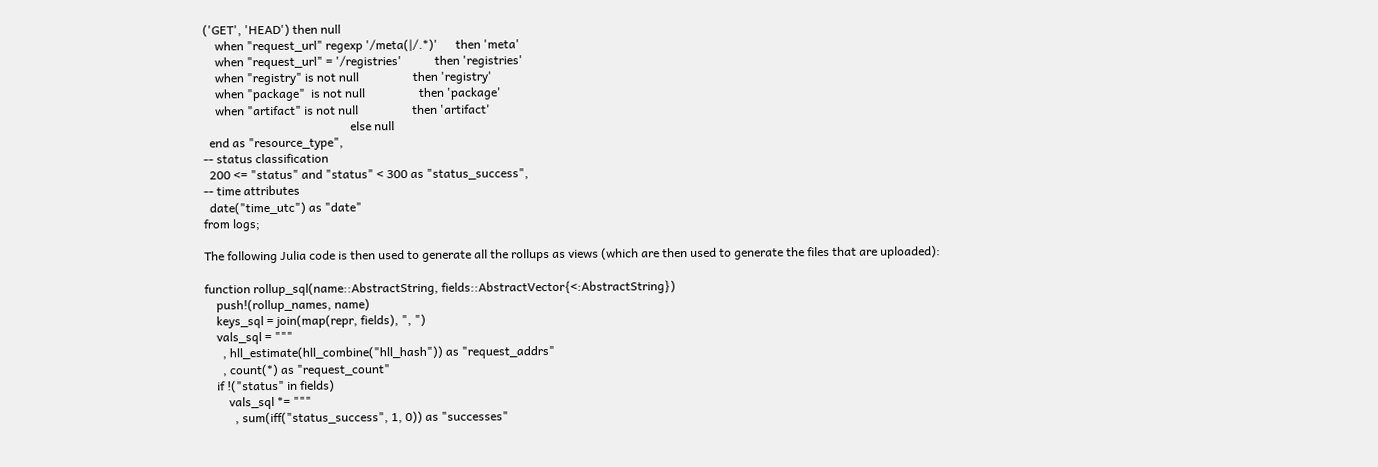('GET', 'HEAD') then null
    when "request_url" regexp '/meta(|/.*)'      then 'meta'
    when "request_url" = '/registries'           then 'registries'
    when "registry" is not null                  then 'registry'
    when "package"  is not null                  then 'package'
    when "artifact" is not null                  then 'artifact'
                                                 else null
  end as "resource_type",
-- status classification
  200 <= "status" and "status" < 300 as "status_success",
-- time attributes
  date("time_utc") as "date"
from logs;

The following Julia code is then used to generate all the rollups as views (which are then used to generate the files that are uploaded):

function rollup_sql(name::AbstractString, fields::AbstractVector{<:AbstractString})
    push!(rollup_names, name)
    keys_sql = join(map(repr, fields), ", ")
    vals_sql = """
      , hll_estimate(hll_combine("hll_hash")) as "request_addrs"
      , count(*) as "request_count"
    if !("status" in fields)
        vals_sql *= """
          , sum(iff("status_success", 1, 0)) as "successes"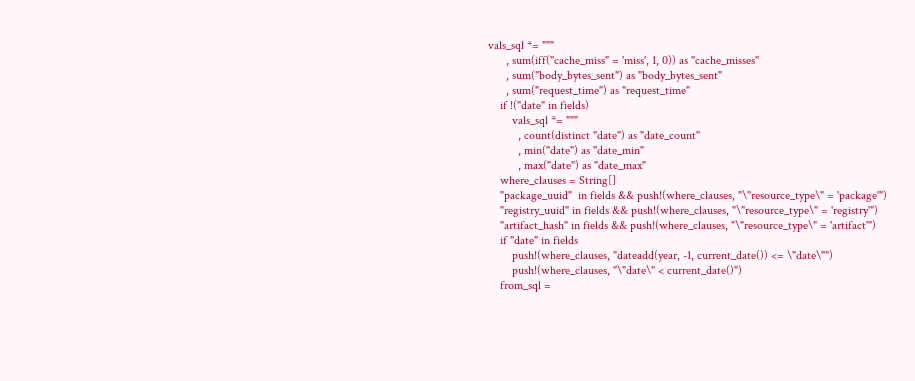vals_sql *= """
      , sum(iff("cache_miss" = 'miss', 1, 0)) as "cache_misses"
      , sum("body_bytes_sent") as "body_bytes_sent"
      , sum("request_time") as "request_time"
    if !("date" in fields)
        vals_sql *= """
          , count(distinct "date") as "date_count"
          , min("date") as "date_min"
          , max("date") as "date_max"
    where_clauses = String[]
    "package_uuid"  in fields && push!(where_clauses, "\"resource_type\" = 'package'")
    "registry_uuid" in fields && push!(where_clauses, "\"resource_type\" = 'registry'")
    "artifact_hash" in fields && push!(where_clauses, "\"resource_type\" = 'artifact'")
    if "date" in fields
        push!(where_clauses, "dateadd(year, -1, current_date()) <= \"date\"")
        push!(where_clauses, "\"date\" < current_date()")
    from_sql =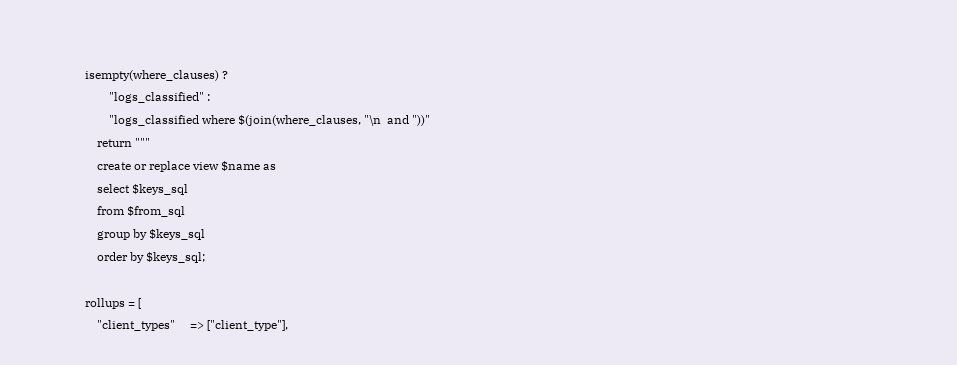isempty(where_clauses) ?
        "logs_classified" :
        "logs_classified where $(join(where_clauses, "\n  and "))"
    return """
    create or replace view $name as
    select $keys_sql
    from $from_sql
    group by $keys_sql
    order by $keys_sql;

rollups = [
    "client_types"     => ["client_type"],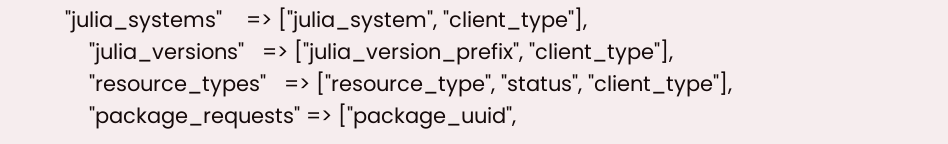"julia_systems"    => ["julia_system", "client_type"],
    "julia_versions"   => ["julia_version_prefix", "client_type"],
    "resource_types"   => ["resource_type", "status", "client_type"],
    "package_requests" => ["package_uuid",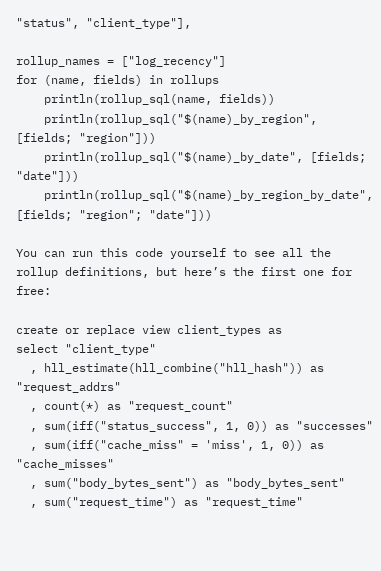"status", "client_type"],

rollup_names = ["log_recency"]
for (name, fields) in rollups
    println(rollup_sql(name, fields))
    println(rollup_sql("$(name)_by_region", [fields; "region"]))
    println(rollup_sql("$(name)_by_date", [fields; "date"]))
    println(rollup_sql("$(name)_by_region_by_date", [fields; "region"; "date"]))

You can run this code yourself to see all the rollup definitions, but here’s the first one for free:

create or replace view client_types as
select "client_type"
  , hll_estimate(hll_combine("hll_hash")) as "request_addrs"
  , count(*) as "request_count"
  , sum(iff("status_success", 1, 0)) as "successes"
  , sum(iff("cache_miss" = 'miss', 1, 0)) as "cache_misses"
  , sum("body_bytes_sent") as "body_bytes_sent"
  , sum("request_time") as "request_time"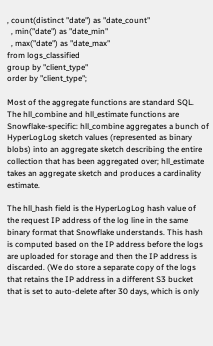, count(distinct "date") as "date_count"
  , min("date") as "date_min"
  , max("date") as "date_max"
from logs_classified
group by "client_type"
order by "client_type";

Most of the aggregate functions are standard SQL. The hll_combine and hll_estimate functions are Snowflake-specific: hll_combine aggregates a bunch of HyperLogLog sketch values (represented as binary blobs) into an aggregate sketch describing the entire collection that has been aggregated over; hll_estimate takes an aggregate sketch and produces a cardinality estimate.

The hll_hash field is the HyperLogLog hash value of the request IP address of the log line in the same binary format that Snowflake understands. This hash is computed based on the IP address before the logs are uploaded for storage and then the IP address is discarded. (We do store a separate copy of the logs that retains the IP address in a different S3 bucket that is set to auto-delete after 30 days, which is only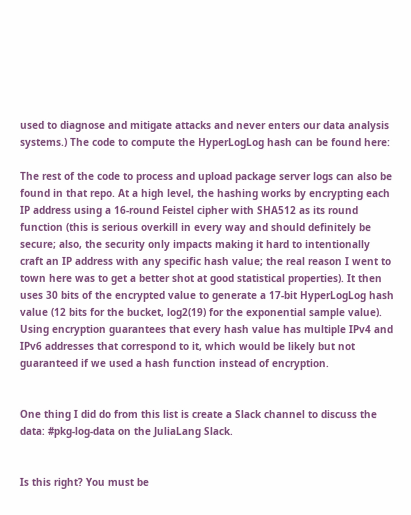used to diagnose and mitigate attacks and never enters our data analysis systems.) The code to compute the HyperLogLog hash can be found here:

The rest of the code to process and upload package server logs can also be found in that repo. At a high level, the hashing works by encrypting each IP address using a 16-round Feistel cipher with SHA512 as its round function (this is serious overkill in every way and should definitely be secure; also, the security only impacts making it hard to intentionally craft an IP address with any specific hash value; the real reason I went to town here was to get a better shot at good statistical properties). It then uses 30 bits of the encrypted value to generate a 17-bit HyperLogLog hash value (12 bits for the bucket, log2(19) for the exponential sample value). Using encryption guarantees that every hash value has multiple IPv4 and IPv6 addresses that correspond to it, which would be likely but not guaranteed if we used a hash function instead of encryption.


One thing I did do from this list is create a Slack channel to discuss the data: #pkg-log-data on the JuliaLang Slack.


Is this right? You must be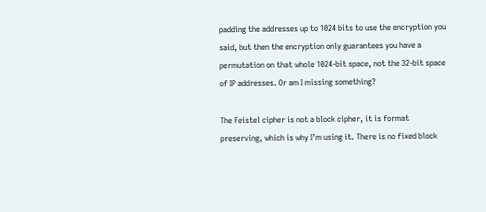padding the addresses up to 1024 bits to use the encryption you said, but then the encryption only guarantees you have a permutation on that whole 1024-bit space, not the 32-bit space of IP addresses. Or am I missing something?

The Feistel cipher is not a block cipher, it is format preserving, which is why I’m using it. There is no fixed block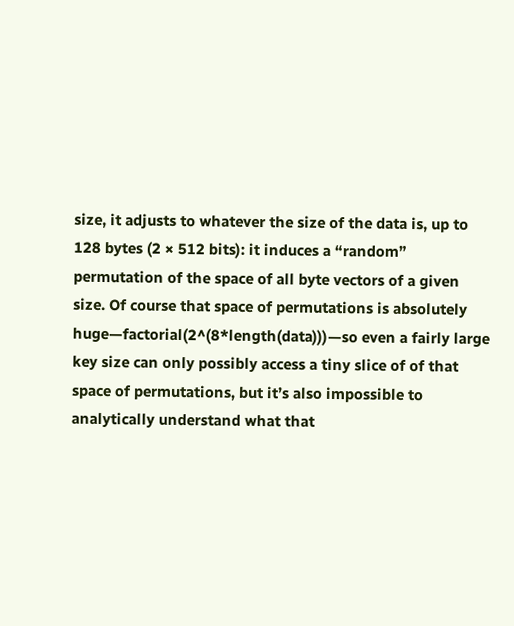size, it adjusts to whatever the size of the data is, up to 128 bytes (2 × 512 bits): it induces a “random” permutation of the space of all byte vectors of a given size. Of course that space of permutations is absolutely huge—factorial(2^(8*length(data)))—so even a fairly large key size can only possibly access a tiny slice of of that space of permutations, but it’s also impossible to analytically understand what that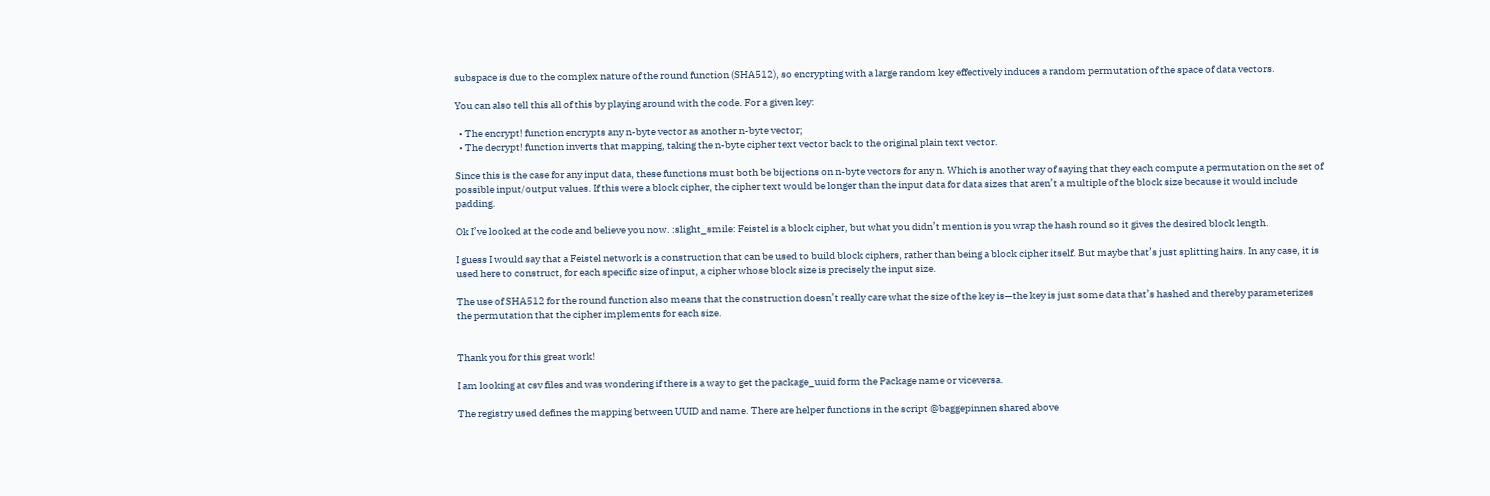subspace is due to the complex nature of the round function (SHA512), so encrypting with a large random key effectively induces a random permutation of the space of data vectors.

You can also tell this all of this by playing around with the code. For a given key:

  • The encrypt! function encrypts any n-byte vector as another n-byte vector;
  • The decrypt! function inverts that mapping, taking the n-byte cipher text vector back to the original plain text vector.

Since this is the case for any input data, these functions must both be bijections on n-byte vectors for any n. Which is another way of saying that they each compute a permutation on the set of possible input/output values. If this were a block cipher, the cipher text would be longer than the input data for data sizes that aren’t a multiple of the block size because it would include padding.

Ok I’ve looked at the code and believe you now. :slight_smile: Feistel is a block cipher, but what you didn’t mention is you wrap the hash round so it gives the desired block length.

I guess I would say that a Feistel network is a construction that can be used to build block ciphers, rather than being a block cipher itself. But maybe that’s just splitting hairs. In any case, it is used here to construct, for each specific size of input, a cipher whose block size is precisely the input size.

The use of SHA512 for the round function also means that the construction doesn’t really care what the size of the key is—the key is just some data that’s hashed and thereby parameterizes the permutation that the cipher implements for each size.


Thank you for this great work!

I am looking at csv files and was wondering if there is a way to get the package_uuid form the Package name or viceversa.

The registry used defines the mapping between UUID and name. There are helper functions in the script @baggepinnen shared above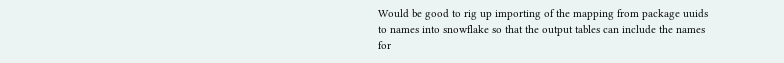Would be good to rig up importing of the mapping from package uuids to names into snowflake so that the output tables can include the names for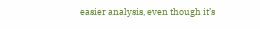easier analysis, even though it’s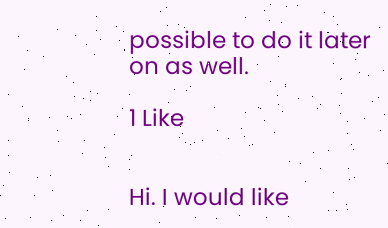possible to do it later on as well.

1 Like


Hi. I would like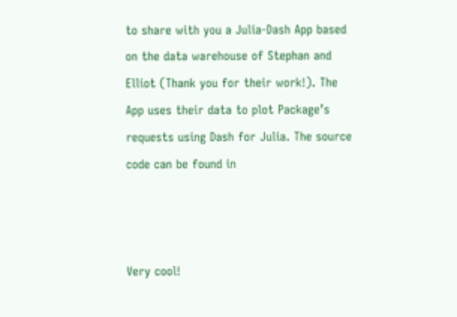to share with you a Julia-Dash App based on the data warehouse of Stephan and Elliot (Thank you for their work!). The App uses their data to plot Package’s requests using Dash for Julia. The source code can be found in



Very cool!